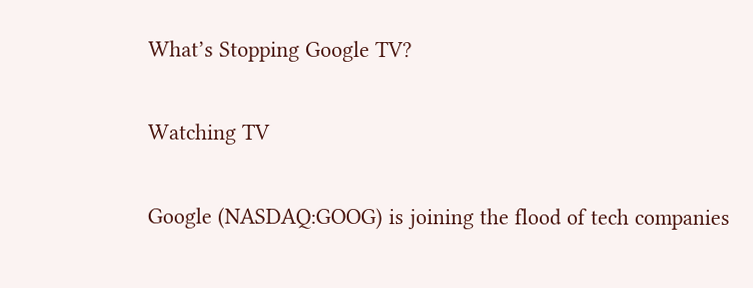What’s Stopping Google TV?

Watching TV

Google (NASDAQ:GOOG) is joining the flood of tech companies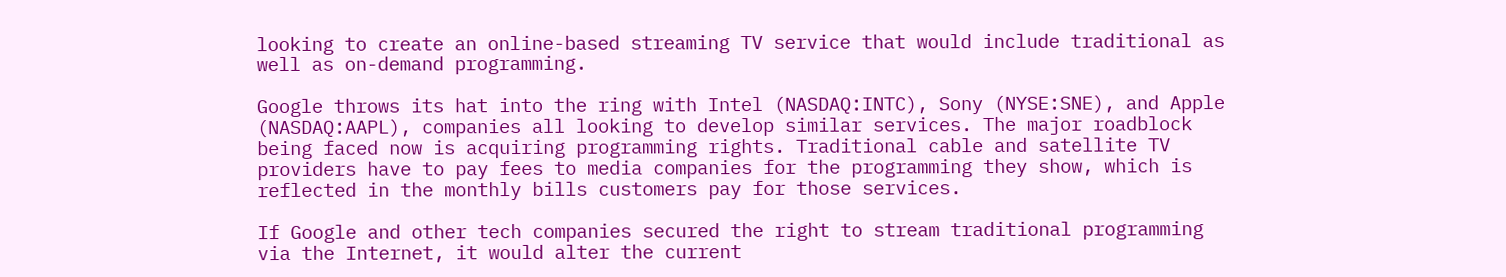looking to create an online-based streaming TV service that would include traditional as well as on-demand programming.

Google throws its hat into the ring with Intel (NASDAQ:INTC), Sony (NYSE:SNE), and Apple (NASDAQ:AAPL), companies all looking to develop similar services. The major roadblock being faced now is acquiring programming rights. Traditional cable and satellite TV providers have to pay fees to media companies for the programming they show, which is reflected in the monthly bills customers pay for those services.

If Google and other tech companies secured the right to stream traditional programming via the Internet, it would alter the current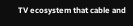TV ecosystem that cable and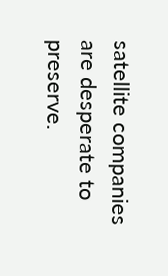satellite companies are desperate to preserve.